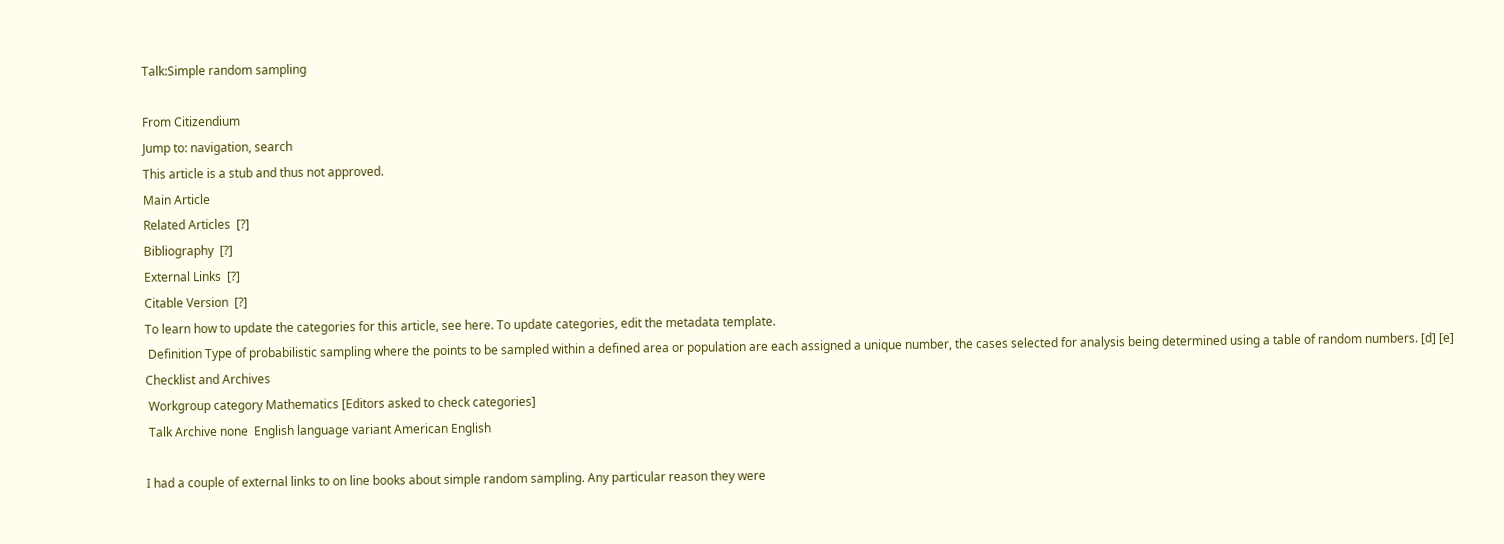Talk:Simple random sampling

From Citizendium
Jump to: navigation, search
This article is a stub and thus not approved.
Main Article
Related Articles  [?]
Bibliography  [?]
External Links  [?]
Citable Version  [?]
To learn how to update the categories for this article, see here. To update categories, edit the metadata template.
 Definition Type of probabilistic sampling where the points to be sampled within a defined area or population are each assigned a unique number, the cases selected for analysis being determined using a table of random numbers. [d] [e]
Checklist and Archives
 Workgroup category Mathematics [Editors asked to check categories]
 Talk Archive none  English language variant American English

I had a couple of external links to on line books about simple random sampling. Any particular reason they were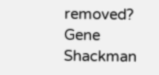removed? Gene Shackman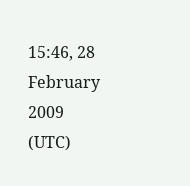15:46, 28 February 2009 (UTC)